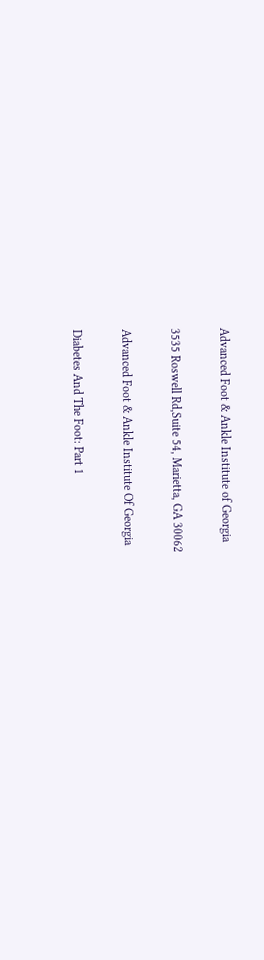Advanced Foot & Ankle Institute of Georgia

3535 Roswell Rd,Suite 54, Marietta, GA 30062

Advanced Foot & Ankle Institute Of Georgia

Diabetes And The Foot: Part 1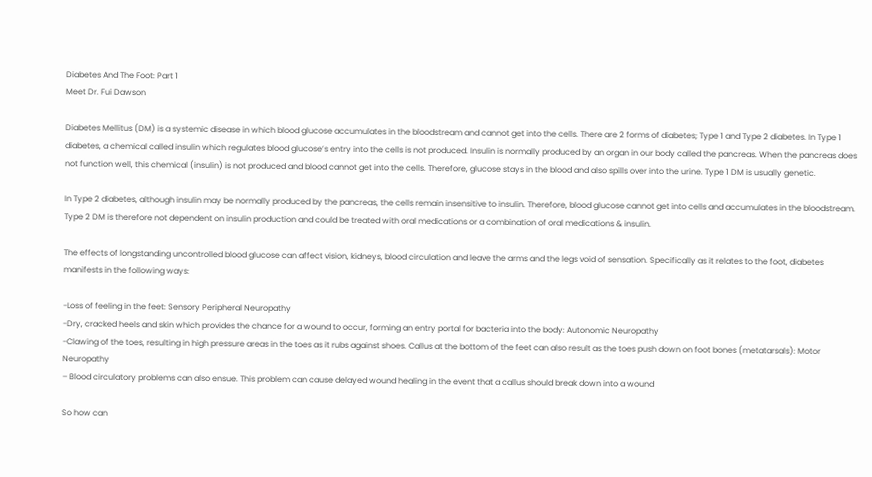Diabetes And The Foot: Part 1
Meet Dr. Fui Dawson

Diabetes Mellitus (DM) is a systemic disease in which blood glucose accumulates in the bloodstream and cannot get into the cells. There are 2 forms of diabetes; Type 1 and Type 2 diabetes. In Type 1 diabetes, a chemical called insulin which regulates blood glucose’s entry into the cells is not produced. Insulin is normally produced by an organ in our body called the pancreas. When the pancreas does not function well, this chemical (insulin) is not produced and blood cannot get into the cells. Therefore, glucose stays in the blood and also spills over into the urine. Type 1 DM is usually genetic.

In Type 2 diabetes, although insulin may be normally produced by the pancreas, the cells remain insensitive to insulin. Therefore, blood glucose cannot get into cells and accumulates in the bloodstream. Type 2 DM is therefore not dependent on insulin production and could be treated with oral medications or a combination of oral medications & insulin.

The effects of longstanding uncontrolled blood glucose can affect vision, kidneys, blood circulation and leave the arms and the legs void of sensation. Specifically as it relates to the foot, diabetes manifests in the following ways:

-Loss of feeling in the feet: Sensory Peripheral Neuropathy
-Dry, cracked heels and skin which provides the chance for a wound to occur, forming an entry portal for bacteria into the body: Autonomic Neuropathy
-Clawing of the toes, resulting in high pressure areas in the toes as it rubs against shoes. Callus at the bottom of the feet can also result as the toes push down on foot bones (metatarsals): Motor Neuropathy
– Blood circulatory problems can also ensue. This problem can cause delayed wound healing in the event that a callus should break down into a wound

So how can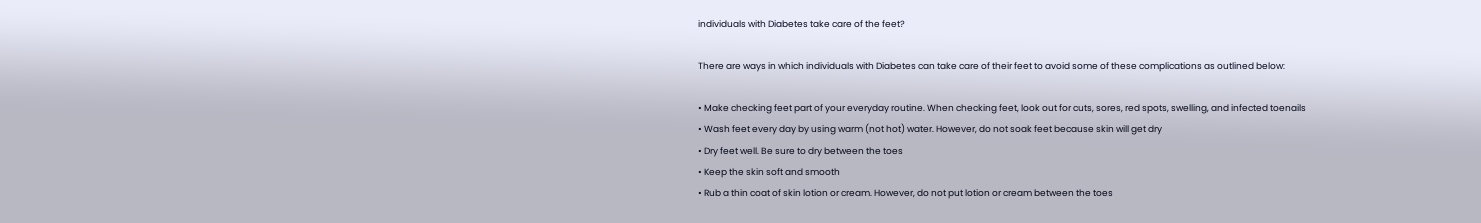individuals with Diabetes take care of the feet?

There are ways in which individuals with Diabetes can take care of their feet to avoid some of these complications as outlined below:

• Make checking feet part of your everyday routine. When checking feet, look out for cuts, sores, red spots, swelling, and infected toenails
• Wash feet every day by using warm (not hot) water. However, do not soak feet because skin will get dry
• Dry feet well. Be sure to dry between the toes
• Keep the skin soft and smooth
• Rub a thin coat of skin lotion or cream. However, do not put lotion or cream between the toes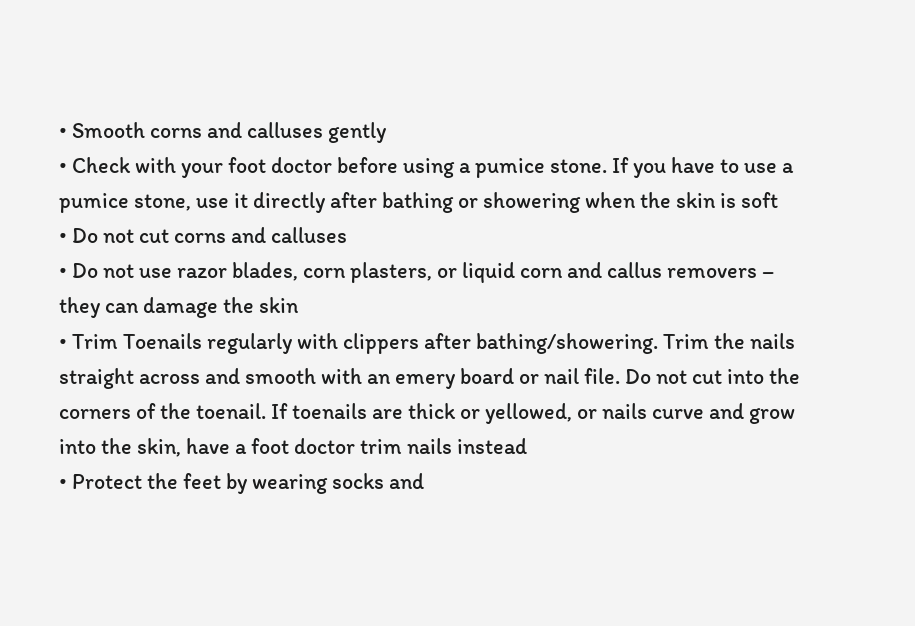• Smooth corns and calluses gently
• Check with your foot doctor before using a pumice stone. If you have to use a pumice stone, use it directly after bathing or showering when the skin is soft
• Do not cut corns and calluses
• Do not use razor blades, corn plasters, or liquid corn and callus removers – they can damage the skin
• Trim Toenails regularly with clippers after bathing/showering. Trim the nails straight across and smooth with an emery board or nail file. Do not cut into the corners of the toenail. If toenails are thick or yellowed, or nails curve and grow into the skin, have a foot doctor trim nails instead
• Protect the feet by wearing socks and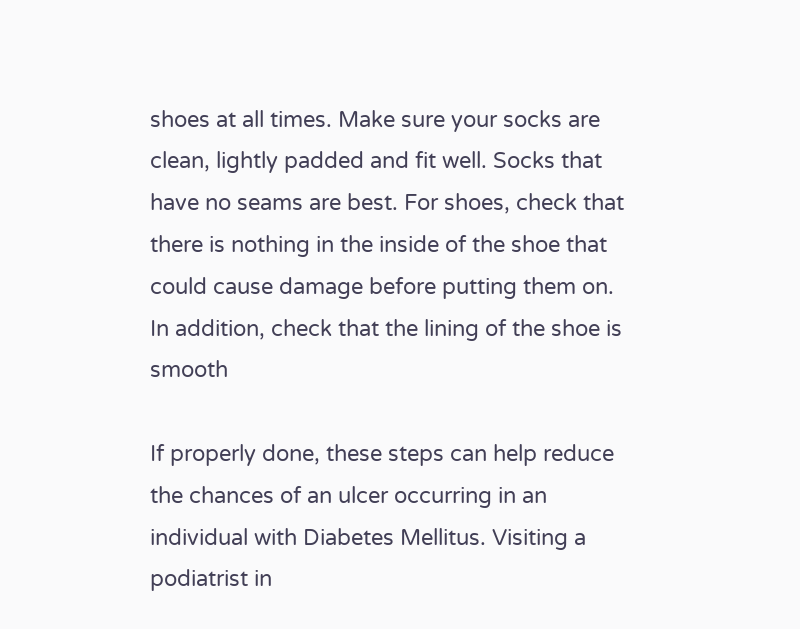shoes at all times. Make sure your socks are clean, lightly padded and fit well. Socks that have no seams are best. For shoes, check that there is nothing in the inside of the shoe that could cause damage before putting them on. In addition, check that the lining of the shoe is smooth

If properly done, these steps can help reduce the chances of an ulcer occurring in an individual with Diabetes Mellitus. Visiting a podiatrist in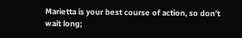Marietta is your best course of action, so don’t wait long;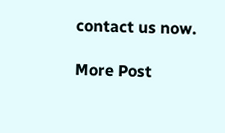contact us now.

More Post